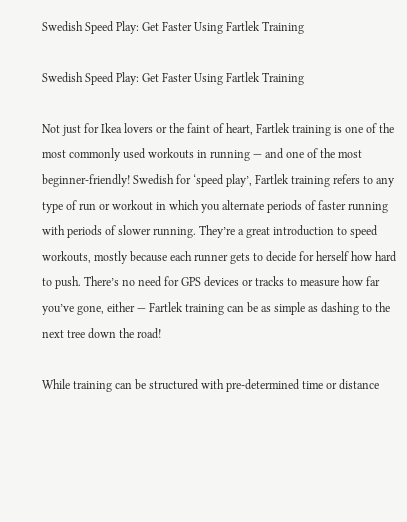Swedish Speed Play: Get Faster Using Fartlek Training

Swedish Speed Play: Get Faster Using Fartlek Training

Not just for Ikea lovers or the faint of heart, Fartlek training is one of the most commonly used workouts in running — and one of the most beginner-friendly! Swedish for ‘speed play’, Fartlek training refers to any type of run or workout in which you alternate periods of faster running with periods of slower running. They’re a great introduction to speed workouts, mostly because each runner gets to decide for herself how hard to push. There’s no need for GPS devices or tracks to measure how far you’ve gone, either — Fartlek training can be as simple as dashing to the next tree down the road!

While training can be structured with pre-determined time or distance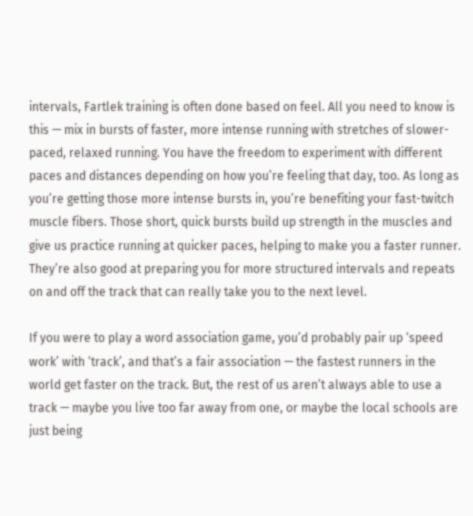intervals, Fartlek training is often done based on feel. All you need to know is this — mix in bursts of faster, more intense running with stretches of slower-paced, relaxed running. You have the freedom to experiment with different paces and distances depending on how you’re feeling that day, too. As long as you’re getting those more intense bursts in, you’re benefiting your fast-twitch muscle fibers. Those short, quick bursts build up strength in the muscles and give us practice running at quicker paces, helping to make you a faster runner. They’re also good at preparing you for more structured intervals and repeats on and off the track that can really take you to the next level.

If you were to play a word association game, you’d probably pair up ‘speed work’ with ‘track’, and that’s a fair association — the fastest runners in the world get faster on the track. But, the rest of us aren’t always able to use a track — maybe you live too far away from one, or maybe the local schools are just being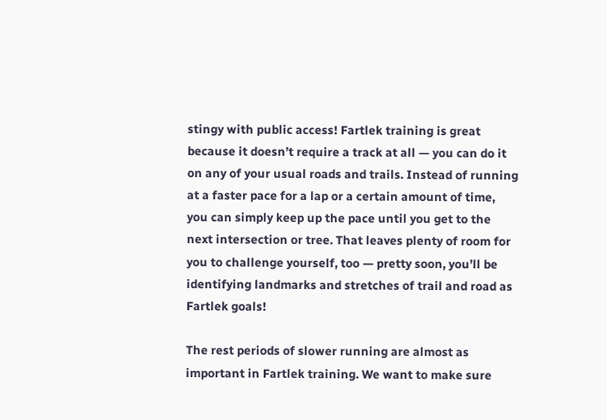stingy with public access! Fartlek training is great because it doesn’t require a track at all — you can do it on any of your usual roads and trails. Instead of running at a faster pace for a lap or a certain amount of time, you can simply keep up the pace until you get to the next intersection or tree. That leaves plenty of room for you to challenge yourself, too — pretty soon, you’ll be identifying landmarks and stretches of trail and road as Fartlek goals!

The rest periods of slower running are almost as important in Fartlek training. We want to make sure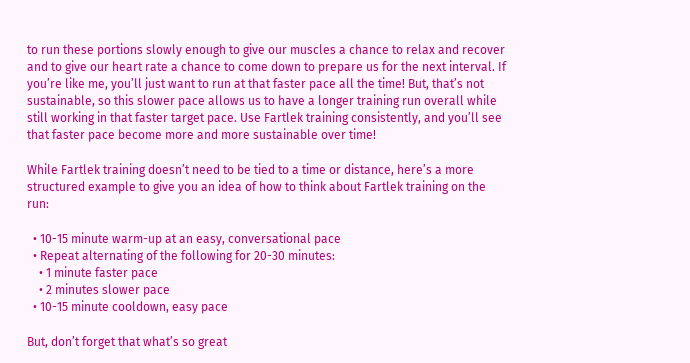to run these portions slowly enough to give our muscles a chance to relax and recover and to give our heart rate a chance to come down to prepare us for the next interval. If you’re like me, you’ll just want to run at that faster pace all the time! But, that’s not sustainable, so this slower pace allows us to have a longer training run overall while still working in that faster target pace. Use Fartlek training consistently, and you’ll see that faster pace become more and more sustainable over time!

While Fartlek training doesn’t need to be tied to a time or distance, here’s a more structured example to give you an idea of how to think about Fartlek training on the run:

  • 10-15 minute warm-up at an easy, conversational pace
  • Repeat alternating of the following for 20-30 minutes:
    • 1 minute faster pace
    • 2 minutes slower pace
  • 10-15 minute cooldown, easy pace

But, don’t forget that what’s so great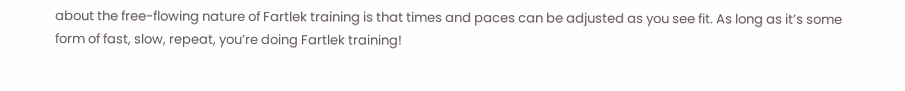about the free-flowing nature of Fartlek training is that times and paces can be adjusted as you see fit. As long as it’s some form of fast, slow, repeat, you’re doing Fartlek training!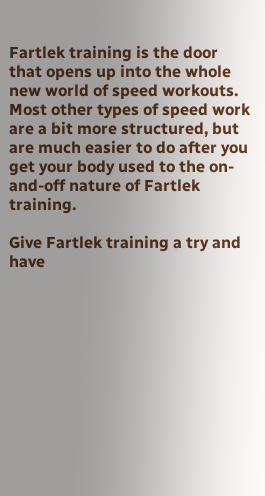Fartlek training is the door that opens up into the whole new world of speed workouts. Most other types of speed work are a bit more structured, but are much easier to do after you get your body used to the on-and-off nature of Fartlek training.

Give Fartlek training a try and have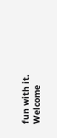fun with it. Welcome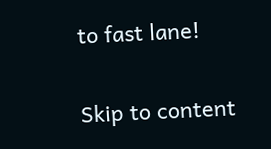to fast lane!

Skip to content